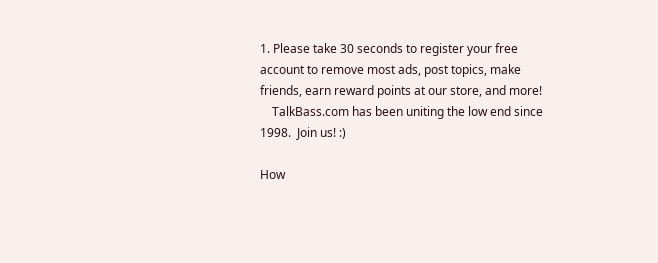1. Please take 30 seconds to register your free account to remove most ads, post topics, make friends, earn reward points at our store, and more!
    TalkBass.com has been uniting the low end since 1998.  Join us! :)

How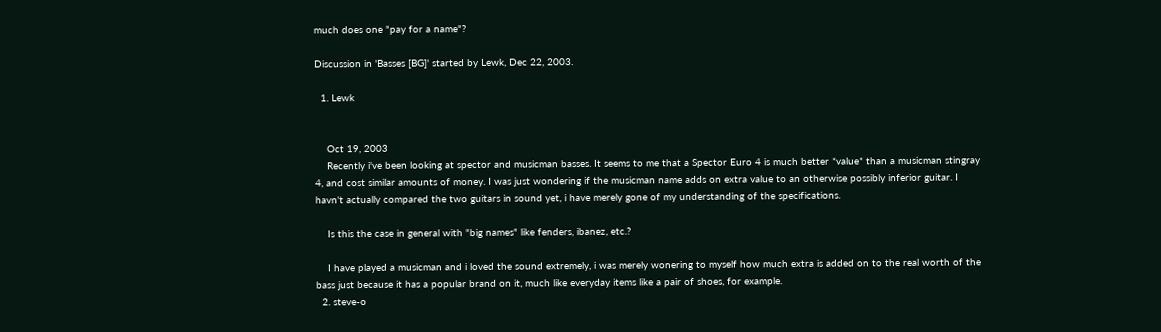much does one "pay for a name"?

Discussion in 'Basses [BG]' started by Lewk, Dec 22, 2003.

  1. Lewk


    Oct 19, 2003
    Recently i've been looking at spector and musicman basses. It seems to me that a Spector Euro 4 is much better *value* than a musicman stingray 4, and cost similar amounts of money. I was just wondering if the musicman name adds on extra value to an otherwise possibly inferior guitar. I havn't actually compared the two guitars in sound yet, i have merely gone of my understanding of the specifications.

    Is this the case in general with "big names" like fenders, ibanez, etc.?

    I have played a musicman and i loved the sound extremely, i was merely wonering to myself how much extra is added on to the real worth of the bass just because it has a popular brand on it, much like everyday items like a pair of shoes, for example.
  2. steve-o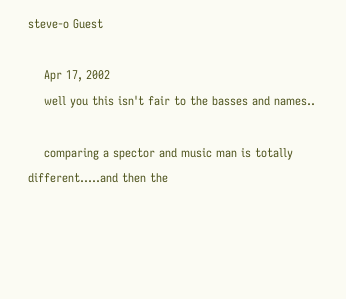steve-o Guest

    Apr 17, 2002
    well you this isn't fair to the basses and names..

    comparing a spector and music man is totally different.....and then the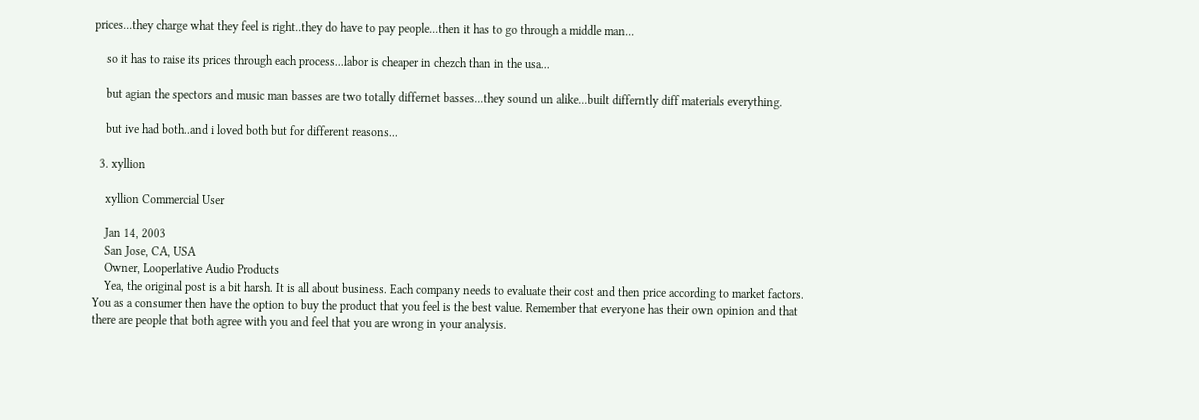prices...they charge what they feel is right..they do have to pay people...then it has to go through a middle man...

    so it has to raise its prices through each process...labor is cheaper in chezch than in the usa...

    but agian the spectors and music man basses are two totally differnet basses...they sound un alike...built differntly diff materials everything.

    but ive had both..and i loved both but for different reasons...

  3. xyllion

    xyllion Commercial User

    Jan 14, 2003
    San Jose, CA, USA
    Owner, Looperlative Audio Products
    Yea, the original post is a bit harsh. It is all about business. Each company needs to evaluate their cost and then price according to market factors. You as a consumer then have the option to buy the product that you feel is the best value. Remember that everyone has their own opinion and that there are people that both agree with you and feel that you are wrong in your analysis.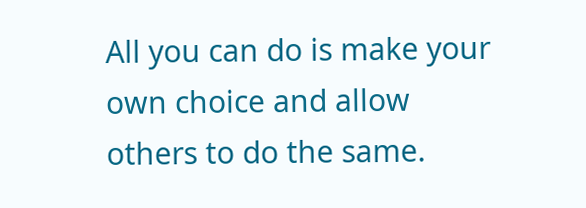All you can do is make your own choice and allow others to do the same.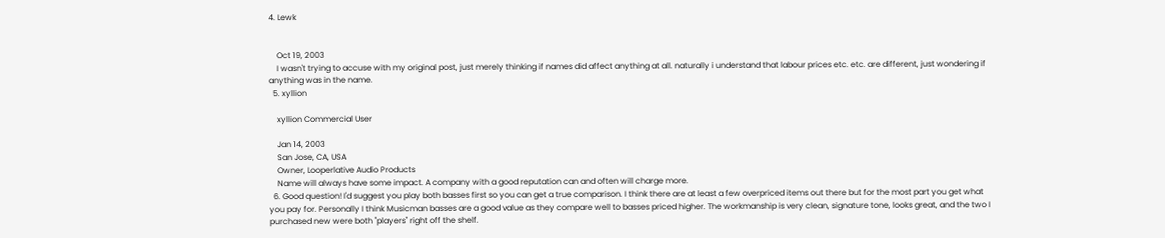4. Lewk


    Oct 19, 2003
    I wasn't trying to accuse with my original post, just merely thinking if names did affect anything at all. naturally i understand that labour prices etc. etc. are different, just wondering if anything was in the name.
  5. xyllion

    xyllion Commercial User

    Jan 14, 2003
    San Jose, CA, USA
    Owner, Looperlative Audio Products
    Name will always have some impact. A company with a good reputation can and often will charge more.
  6. Good question! I'd suggest you play both basses first so you can get a true comparison. I think there are at least a few overpriced items out there but for the most part you get what you pay for. Personally I think Musicman basses are a good value as they compare well to basses priced higher. The workmanship is very clean, signature tone, looks great, and the two I purchased new were both "players" right off the shelf.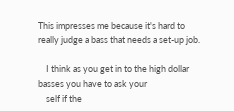This impresses me because it's hard to really judge a bass that needs a set-up job.

    I think as you get in to the high dollar basses you have to ask your
    self if the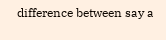difference between say a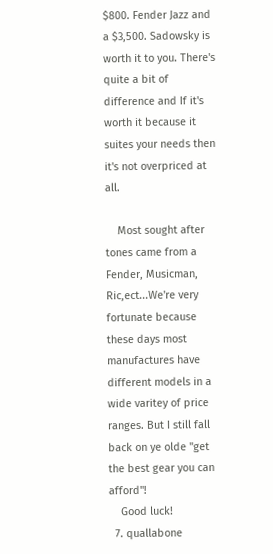$800. Fender Jazz and a $3,500. Sadowsky is worth it to you. There's quite a bit of difference and If it's worth it because it suites your needs then it's not overpriced at all.

    Most sought after tones came from a Fender, Musicman, Ric,ect...We're very fortunate because these days most manufactures have different models in a wide varitey of price ranges. But I still fall back on ye olde "get the best gear you can afford"!
    Good luck!
  7. quallabone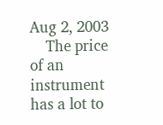Aug 2, 2003
    The price of an instrument has a lot to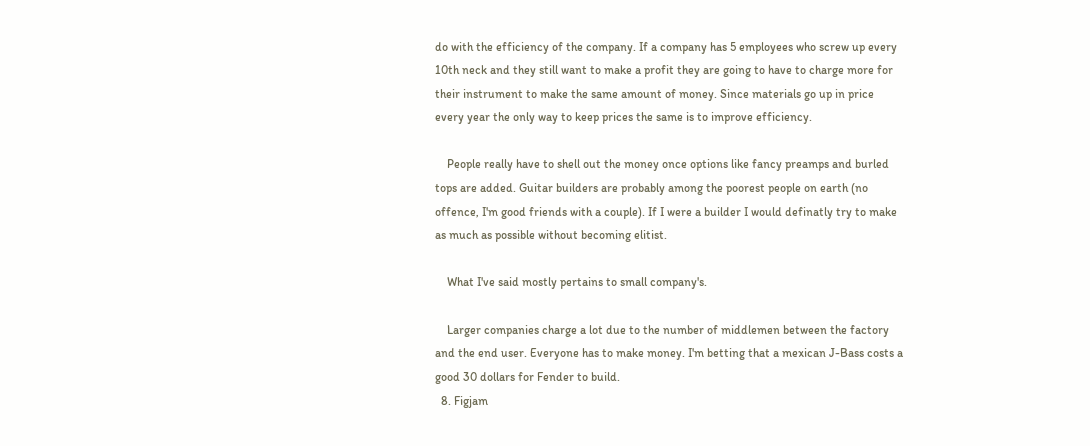do with the efficiency of the company. If a company has 5 employees who screw up every 10th neck and they still want to make a profit they are going to have to charge more for their instrument to make the same amount of money. Since materials go up in price every year the only way to keep prices the same is to improve efficiency.

    People really have to shell out the money once options like fancy preamps and burled tops are added. Guitar builders are probably among the poorest people on earth (no offence, I'm good friends with a couple). If I were a builder I would definatly try to make as much as possible without becoming elitist.

    What I've said mostly pertains to small company's.

    Larger companies charge a lot due to the number of middlemen between the factory and the end user. Everyone has to make money. I'm betting that a mexican J-Bass costs a good 30 dollars for Fender to build.
  8. Figjam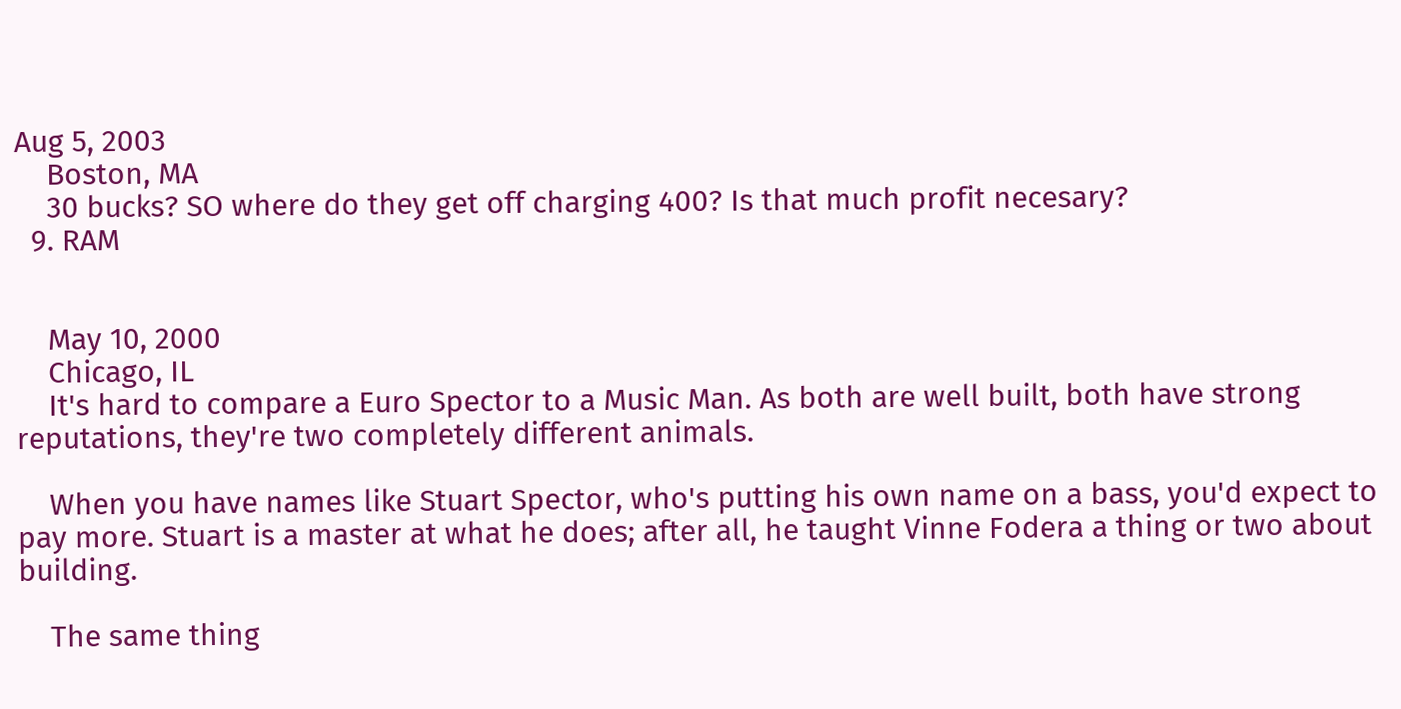Aug 5, 2003
    Boston, MA
    30 bucks? SO where do they get off charging 400? Is that much profit necesary?
  9. RAM


    May 10, 2000
    Chicago, IL
    It's hard to compare a Euro Spector to a Music Man. As both are well built, both have strong reputations, they're two completely different animals.

    When you have names like Stuart Spector, who's putting his own name on a bass, you'd expect to pay more. Stuart is a master at what he does; after all, he taught Vinne Fodera a thing or two about building.

    The same thing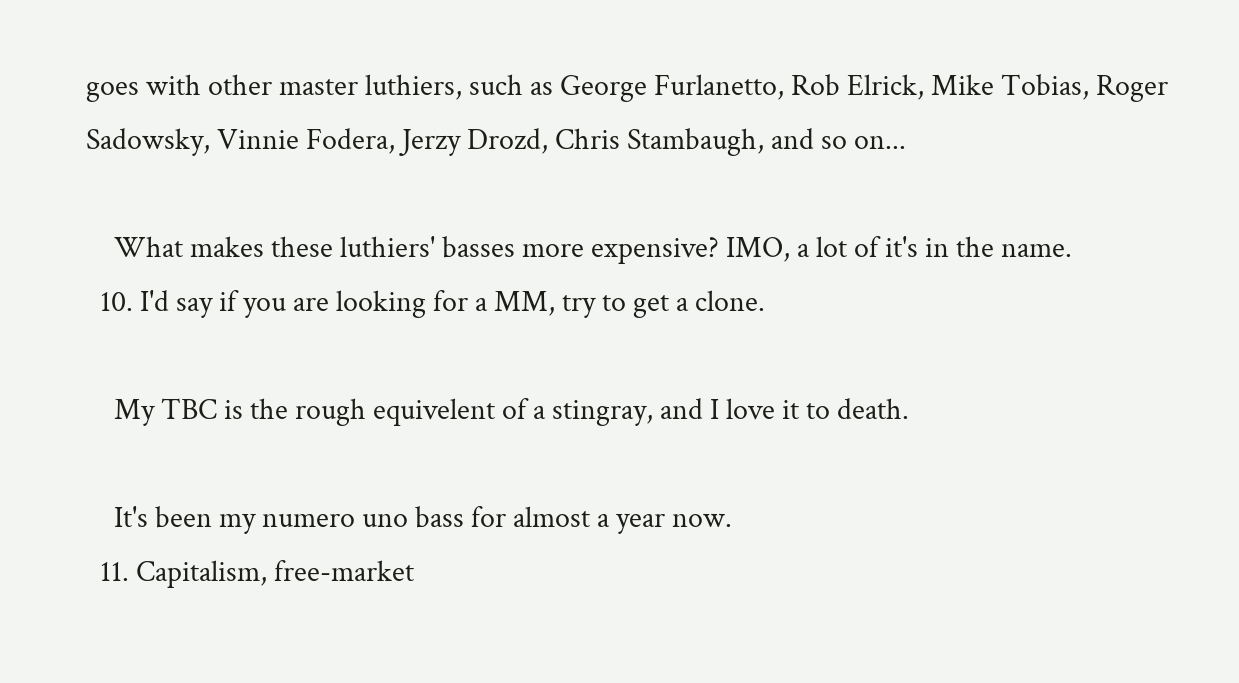goes with other master luthiers, such as George Furlanetto, Rob Elrick, Mike Tobias, Roger Sadowsky, Vinnie Fodera, Jerzy Drozd, Chris Stambaugh, and so on...

    What makes these luthiers' basses more expensive? IMO, a lot of it's in the name.
  10. I'd say if you are looking for a MM, try to get a clone.

    My TBC is the rough equivelent of a stingray, and I love it to death.

    It's been my numero uno bass for almost a year now.
  11. Capitalism, free-market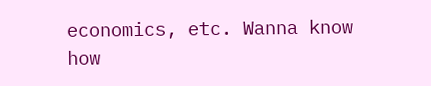economics, etc. Wanna know how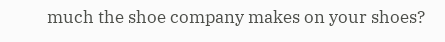much the shoe company makes on your shoes?